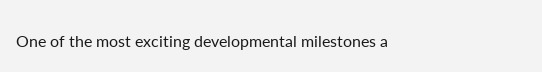One of the most exciting developmental milestones a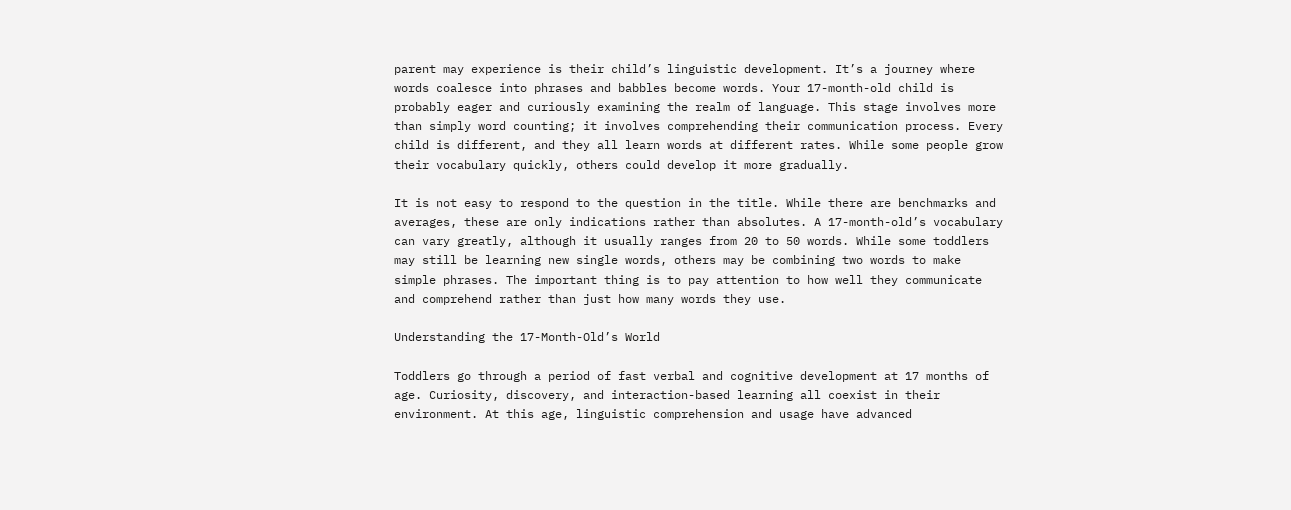parent may experience is their child’s linguistic development. It’s a journey where words coalesce into phrases and babbles become words. Your 17-month-old child is probably eager and curiously examining the realm of language. This stage involves more than simply word counting; it involves comprehending their communication process. Every child is different, and they all learn words at different rates. While some people grow their vocabulary quickly, others could develop it more gradually.

It is not easy to respond to the question in the title. While there are benchmarks and averages, these are only indications rather than absolutes. A 17-month-old’s vocabulary can vary greatly, although it usually ranges from 20 to 50 words. While some toddlers may still be learning new single words, others may be combining two words to make simple phrases. The important thing is to pay attention to how well they communicate and comprehend rather than just how many words they use.

Understanding the 17-Month-Old’s World

Toddlers go through a period of fast verbal and cognitive development at 17 months of age. Curiosity, discovery, and interaction-based learning all coexist in their environment. At this age, linguistic comprehension and usage have advanced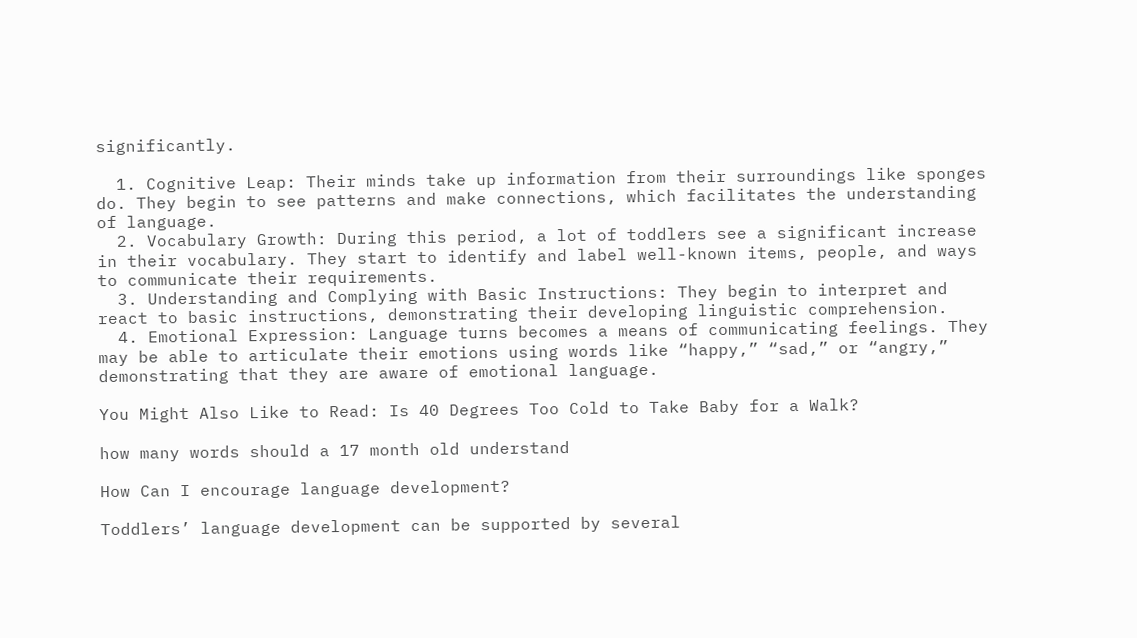significantly.

  1. Cognitive Leap: Their minds take up information from their surroundings like sponges do. They begin to see patterns and make connections, which facilitates the understanding of language.
  2. Vocabulary Growth: During this period, a lot of toddlers see a significant increase in their vocabulary. They start to identify and label well-known items, people, and ways to communicate their requirements.
  3. Understanding and Complying with Basic Instructions: They begin to interpret and react to basic instructions, demonstrating their developing linguistic comprehension.
  4. Emotional Expression: Language turns becomes a means of communicating feelings. They may be able to articulate their emotions using words like “happy,” “sad,” or “angry,” demonstrating that they are aware of emotional language.

You Might Also Like to Read: Is 40 Degrees Too Cold to Take Baby for a Walk?

how many words should a 17 month old understand

How Can I encourage language development?

Toddlers’ language development can be supported by several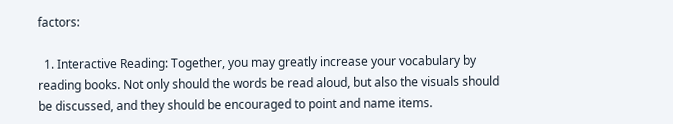factors:

  1. Interactive Reading: Together, you may greatly increase your vocabulary by reading books. Not only should the words be read aloud, but also the visuals should be discussed, and they should be encouraged to point and name items.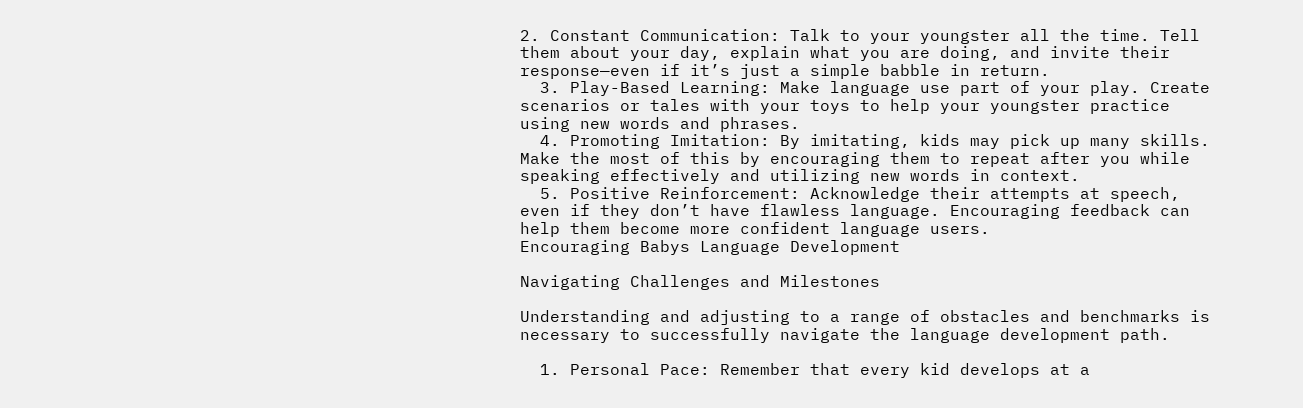2. Constant Communication: Talk to your youngster all the time. Tell them about your day, explain what you are doing, and invite their response—even if it’s just a simple babble in return.
  3. Play-Based Learning: Make language use part of your play. Create scenarios or tales with your toys to help your youngster practice using new words and phrases.
  4. Promoting Imitation: By imitating, kids may pick up many skills. Make the most of this by encouraging them to repeat after you while speaking effectively and utilizing new words in context.
  5. Positive Reinforcement: Acknowledge their attempts at speech, even if they don’t have flawless language. Encouraging feedback can help them become more confident language users.
Encouraging Babys Language Development

Navigating Challenges and Milestones

Understanding and adjusting to a range of obstacles and benchmarks is necessary to successfully navigate the language development path.

  1. Personal Pace: Remember that every kid develops at a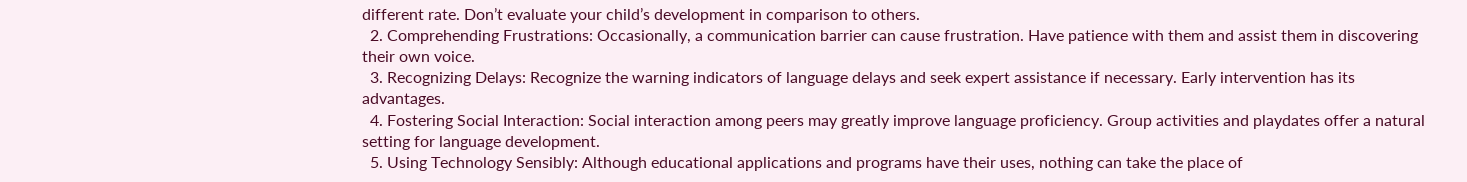different rate. Don’t evaluate your child’s development in comparison to others.
  2. Comprehending Frustrations: Occasionally, a communication barrier can cause frustration. Have patience with them and assist them in discovering their own voice.
  3. Recognizing Delays: Recognize the warning indicators of language delays and seek expert assistance if necessary. Early intervention has its advantages.
  4. Fostering Social Interaction: Social interaction among peers may greatly improve language proficiency. Group activities and playdates offer a natural setting for language development.
  5. Using Technology Sensibly: Although educational applications and programs have their uses, nothing can take the place of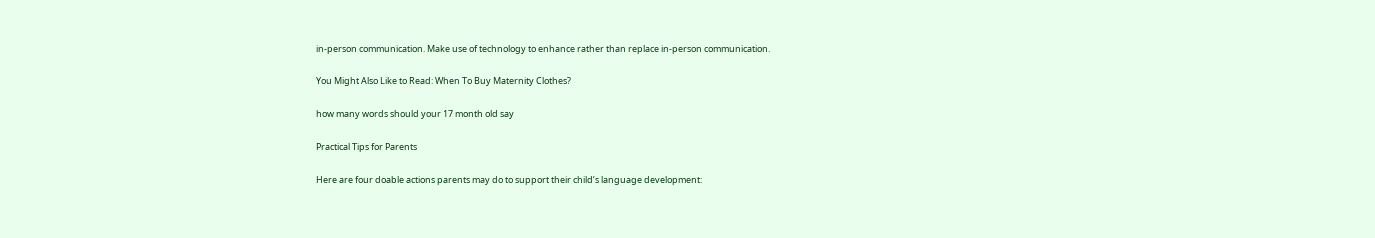in-person communication. Make use of technology to enhance rather than replace in-person communication.

You Might Also Like to Read: When To Buy Maternity Clothes?

how many words should your 17 month old say

Practical Tips for Parents

Here are four doable actions parents may do to support their child’s language development: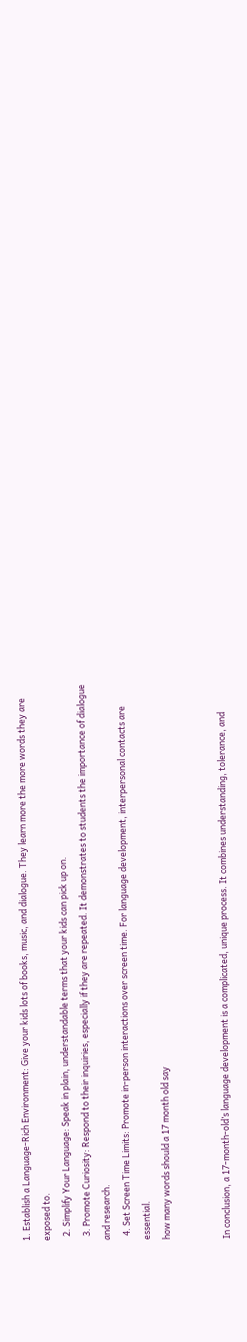1. Establish a Language-Rich Environment: Give your kids lots of books, music, and dialogue. They learn more the more words they are exposed to.
  2. Simplify Your Language: Speak in plain, understandable terms that your kids can pick up on.
  3. Promote Curiosity: Respond to their inquiries, especially if they are repeated. It demonstrates to students the importance of dialogue and research.
  4. Set Screen Time Limits: Promote in-person interactions over screen time. For language development, interpersonal contacts are essential.
how many words should a 17 month old say


In conclusion, a 17-month-old’s language development is a complicated, unique process. It combines understanding, tolerance, and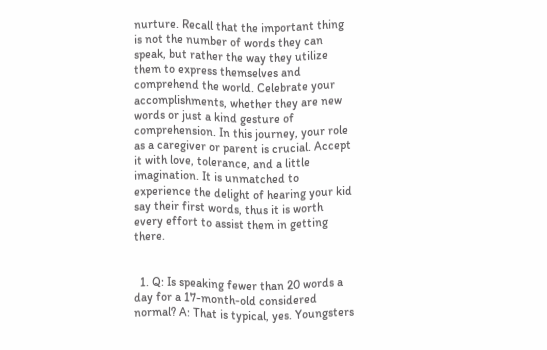nurture. Recall that the important thing is not the number of words they can speak, but rather the way they utilize them to express themselves and comprehend the world. Celebrate your accomplishments, whether they are new words or just a kind gesture of comprehension. In this journey, your role as a caregiver or parent is crucial. Accept it with love, tolerance, and a little imagination. It is unmatched to experience the delight of hearing your kid say their first words, thus it is worth every effort to assist them in getting there.


  1. Q: Is speaking fewer than 20 words a day for a 17-month-old considered normal? A: That is typical, yes. Youngsters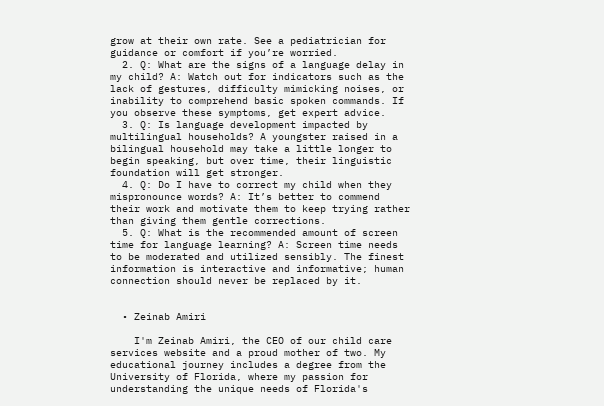grow at their own rate. See a pediatrician for guidance or comfort if you’re worried.
  2. Q: What are the signs of a language delay in my child? A: Watch out for indicators such as the lack of gestures, difficulty mimicking noises, or inability to comprehend basic spoken commands. If you observe these symptoms, get expert advice.
  3. Q: Is language development impacted by multilingual households? A youngster raised in a bilingual household may take a little longer to begin speaking, but over time, their linguistic foundation will get stronger.
  4. Q: Do I have to correct my child when they mispronounce words? A: It’s better to commend their work and motivate them to keep trying rather than giving them gentle corrections.
  5. Q: What is the recommended amount of screen time for language learning? A: Screen time needs to be moderated and utilized sensibly. The finest information is interactive and informative; human connection should never be replaced by it.


  • Zeinab Amiri

    I'm Zeinab Amiri, the CEO of our child care services website and a proud mother of two. My educational journey includes a degree from the University of Florida, where my passion for understanding the unique needs of Florida's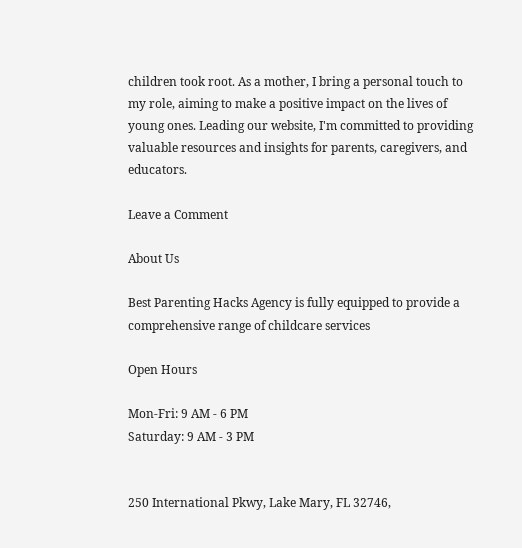children took root. As a mother, I bring a personal touch to my role, aiming to make a positive impact on the lives of young ones. Leading our website, I'm committed to providing valuable resources and insights for parents, caregivers, and educators.

Leave a Comment

About Us

Best Parenting Hacks Agency is fully equipped to provide a comprehensive range of childcare services

Open Hours

Mon-Fri: 9 AM - 6 PM
Saturday: 9 AM - 3 PM


250 International Pkwy, Lake Mary, FL 32746,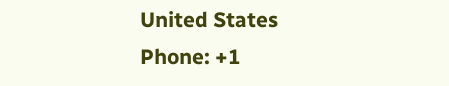United States
Phone: +1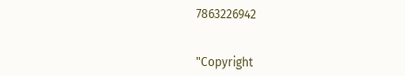7863226942


"Copyright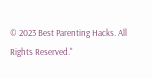© 2023 Best Parenting Hacks. All Rights Reserved."